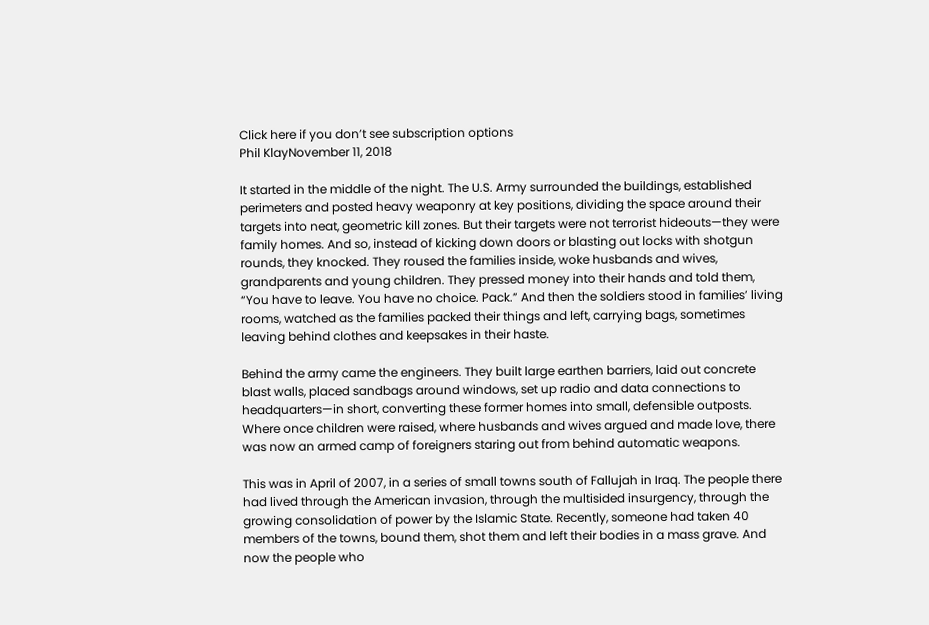Click here if you don’t see subscription options
Phil KlayNovember 11, 2018

It started in the middle of the night. The U.S. Army surrounded the buildings, established perimeters and posted heavy weaponry at key positions, dividing the space around their targets into neat, geometric kill zones. But their targets were not terrorist hideouts—they were family homes. And so, instead of kicking down doors or blasting out locks with shotgun rounds, they knocked. They roused the families inside, woke husbands and wives, grandparents and young children. They pressed money into their hands and told them, “You have to leave. You have no choice. Pack.” And then the soldiers stood in families’ living rooms, watched as the families packed their things and left, carrying bags, sometimes leaving behind clothes and keepsakes in their haste.

Behind the army came the engineers. They built large earthen barriers, laid out concrete blast walls, placed sandbags around windows, set up radio and data connections to headquarters—in short, converting these former homes into small, defensible outposts. Where once children were raised, where husbands and wives argued and made love, there was now an armed camp of foreigners staring out from behind automatic weapons.

This was in April of 2007, in a series of small towns south of Fallujah in Iraq. The people there had lived through the American invasion, through the multisided insurgency, through the growing consolidation of power by the Islamic State. Recently, someone had taken 40 members of the towns, bound them, shot them and left their bodies in a mass grave. And now the people who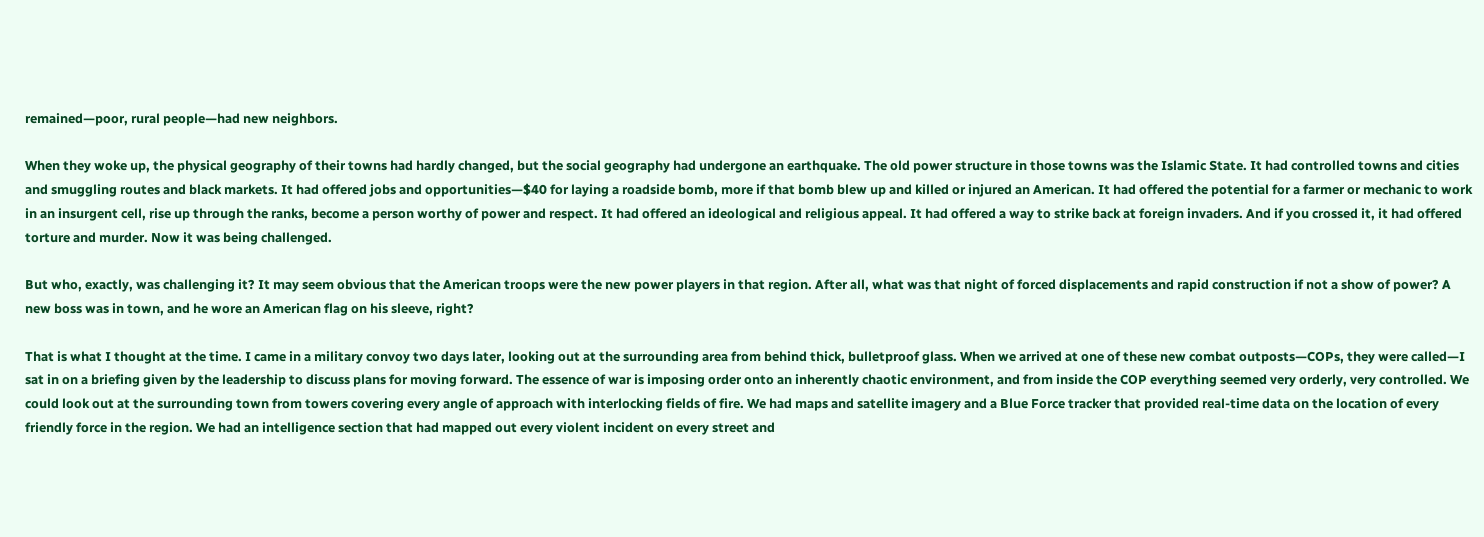remained—poor, rural people—had new neighbors.

When they woke up, the physical geography of their towns had hardly changed, but the social geography had undergone an earthquake. The old power structure in those towns was the Islamic State. It had controlled towns and cities and smuggling routes and black markets. It had offered jobs and opportunities—$40 for laying a roadside bomb, more if that bomb blew up and killed or injured an American. It had offered the potential for a farmer or mechanic to work in an insurgent cell, rise up through the ranks, become a person worthy of power and respect. It had offered an ideological and religious appeal. It had offered a way to strike back at foreign invaders. And if you crossed it, it had offered torture and murder. Now it was being challenged.

But who, exactly, was challenging it? It may seem obvious that the American troops were the new power players in that region. After all, what was that night of forced displacements and rapid construction if not a show of power? A new boss was in town, and he wore an American flag on his sleeve, right?

That is what I thought at the time. I came in a military convoy two days later, looking out at the surrounding area from behind thick, bulletproof glass. When we arrived at one of these new combat outposts—COPs, they were called—I sat in on a briefing given by the leadership to discuss plans for moving forward. The essence of war is imposing order onto an inherently chaotic environment, and from inside the COP everything seemed very orderly, very controlled. We could look out at the surrounding town from towers covering every angle of approach with interlocking fields of fire. We had maps and satellite imagery and a Blue Force tracker that provided real-time data on the location of every friendly force in the region. We had an intelligence section that had mapped out every violent incident on every street and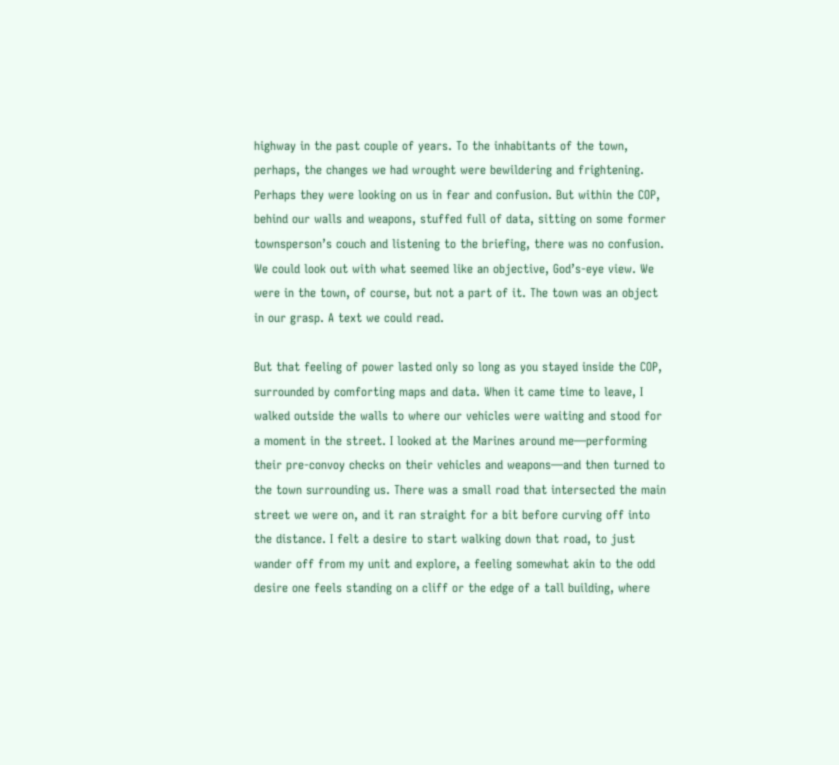highway in the past couple of years. To the inhabitants of the town, perhaps, the changes we had wrought were bewildering and frightening. Perhaps they were looking on us in fear and confusion. But within the COP, behind our walls and weapons, stuffed full of data, sitting on some former townsperson’s couch and listening to the briefing, there was no confusion. We could look out with what seemed like an objective, God’s-eye view. We were in the town, of course, but not a part of it. The town was an object in our grasp. A text we could read.

But that feeling of power lasted only so long as you stayed inside the COP, surrounded by comforting maps and data. When it came time to leave, I walked outside the walls to where our vehicles were waiting and stood for a moment in the street. I looked at the Marines around me—performing their pre-convoy checks on their vehicles and weapons—and then turned to the town surrounding us. There was a small road that intersected the main street we were on, and it ran straight for a bit before curving off into the distance. I felt a desire to start walking down that road, to just wander off from my unit and explore, a feeling somewhat akin to the odd desire one feels standing on a cliff or the edge of a tall building, where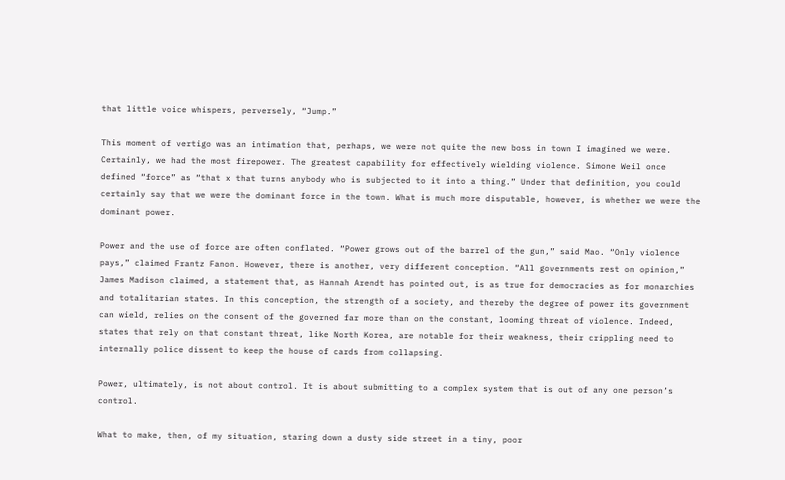that little voice whispers, perversely, “Jump.”

This moment of vertigo was an intimation that, perhaps, we were not quite the new boss in town I imagined we were. Certainly, we had the most firepower. The greatest capability for effectively wielding violence. Simone Weil once defined “force” as “that x that turns anybody who is subjected to it into a thing.” Under that definition, you could certainly say that we were the dominant force in the town. What is much more disputable, however, is whether we were the dominant power.

Power and the use of force are often conflated. “Power grows out of the barrel of the gun,” said Mao. “Only violence pays,” claimed Frantz Fanon. However, there is another, very different conception. “All governments rest on opinion,” James Madison claimed, a statement that, as Hannah Arendt has pointed out, is as true for democracies as for monarchies and totalitarian states. In this conception, the strength of a society, and thereby the degree of power its government can wield, relies on the consent of the governed far more than on the constant, looming threat of violence. Indeed, states that rely on that constant threat, like North Korea, are notable for their weakness, their crippling need to internally police dissent to keep the house of cards from collapsing.

Power, ultimately, is not about control. It is about submitting to a complex system that is out of any one person’s control.

What to make, then, of my situation, staring down a dusty side street in a tiny, poor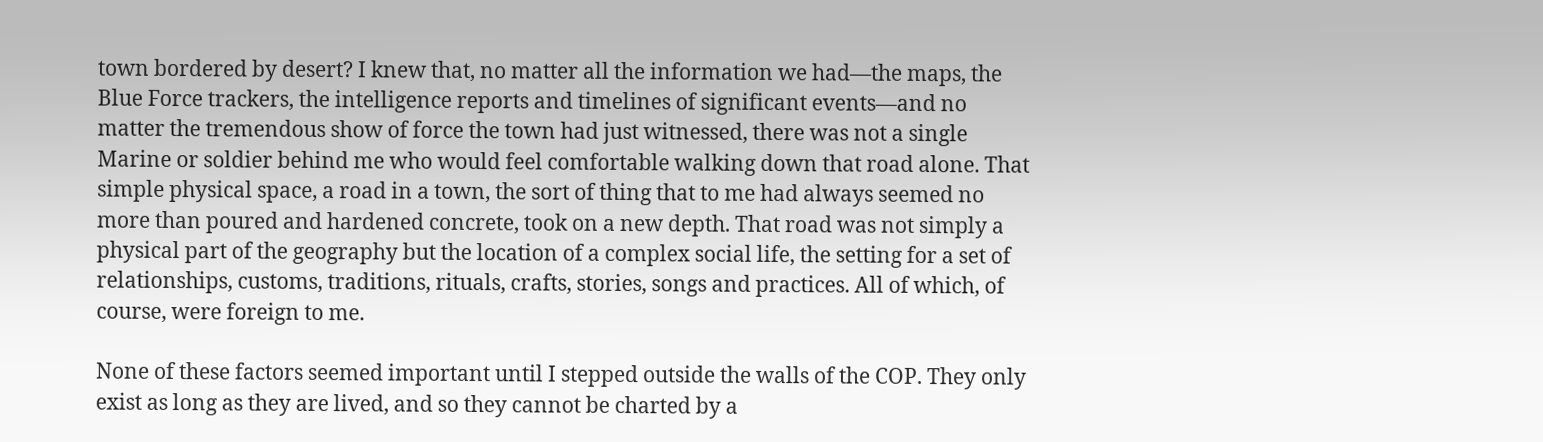town bordered by desert? I knew that, no matter all the information we had—the maps, the Blue Force trackers, the intelligence reports and timelines of significant events—and no matter the tremendous show of force the town had just witnessed, there was not a single Marine or soldier behind me who would feel comfortable walking down that road alone. That simple physical space, a road in a town, the sort of thing that to me had always seemed no more than poured and hardened concrete, took on a new depth. That road was not simply a physical part of the geography but the location of a complex social life, the setting for a set of relationships, customs, traditions, rituals, crafts, stories, songs and practices. All of which, of course, were foreign to me.

None of these factors seemed important until I stepped outside the walls of the COP. They only exist as long as they are lived, and so they cannot be charted by a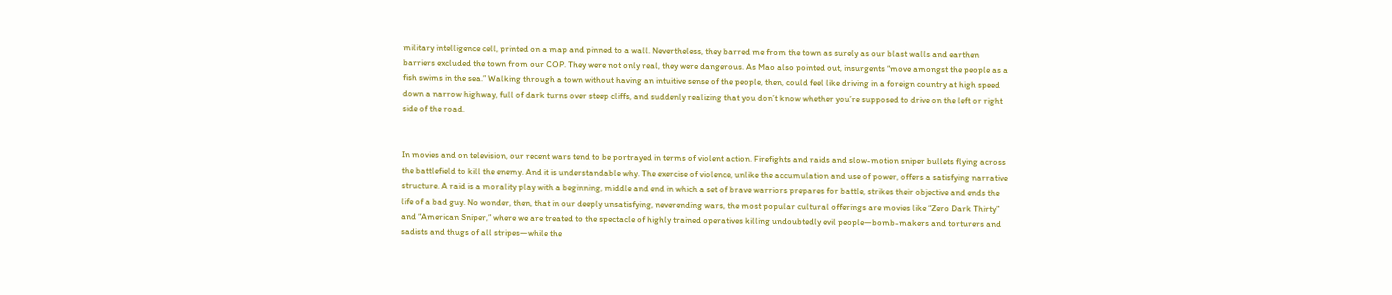military intelligence cell, printed on a map and pinned to a wall. Nevertheless, they barred me from the town as surely as our blast walls and earthen barriers excluded the town from our COP. They were not only real, they were dangerous. As Mao also pointed out, insurgents “move amongst the people as a fish swims in the sea.” Walking through a town without having an intuitive sense of the people, then, could feel like driving in a foreign country at high speed down a narrow highway, full of dark turns over steep cliffs, and suddenly realizing that you don’t know whether you’re supposed to drive on the left or right side of the road.


In movies and on television, our recent wars tend to be portrayed in terms of violent action. Firefights and raids and slow-motion sniper bullets flying across the battlefield to kill the enemy. And it is understandable why. The exercise of violence, unlike the accumulation and use of power, offers a satisfying narrative structure. A raid is a morality play with a beginning, middle and end in which a set of brave warriors prepares for battle, strikes their objective and ends the life of a bad guy. No wonder, then, that in our deeply unsatisfying, neverending wars, the most popular cultural offerings are movies like “Zero Dark Thirty” and “American Sniper,” where we are treated to the spectacle of highly trained operatives killing undoubtedly evil people—bomb-makers and torturers and sadists and thugs of all stripes—while the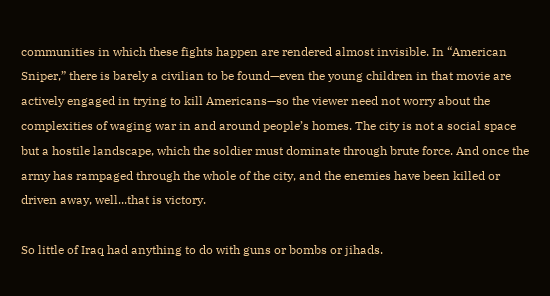communities in which these fights happen are rendered almost invisible. In “American Sniper,” there is barely a civilian to be found—even the young children in that movie are actively engaged in trying to kill Americans—so the viewer need not worry about the complexities of waging war in and around people’s homes. The city is not a social space but a hostile landscape, which the soldier must dominate through brute force. And once the army has rampaged through the whole of the city, and the enemies have been killed or driven away, well...that is victory.

So little of Iraq had anything to do with guns or bombs or jihads.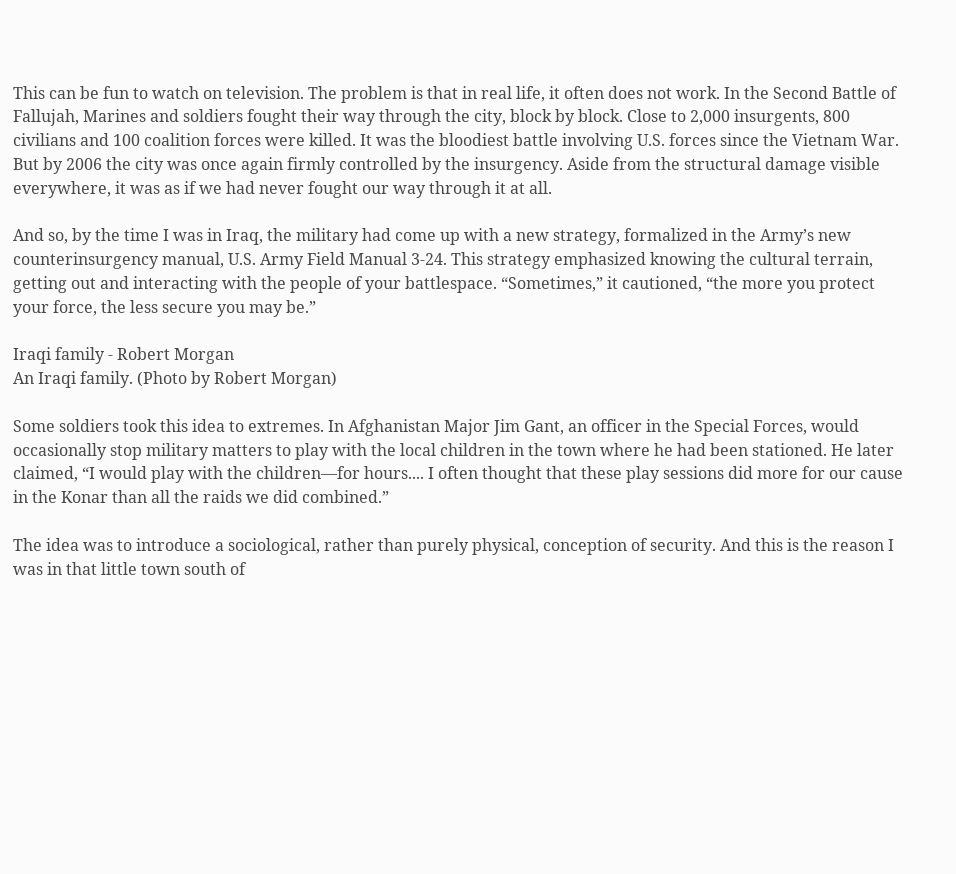This can be fun to watch on television. The problem is that in real life, it often does not work. In the Second Battle of Fallujah, Marines and soldiers fought their way through the city, block by block. Close to 2,000 insurgents, 800 civilians and 100 coalition forces were killed. It was the bloodiest battle involving U.S. forces since the Vietnam War. But by 2006 the city was once again firmly controlled by the insurgency. Aside from the structural damage visible everywhere, it was as if we had never fought our way through it at all.

And so, by the time I was in Iraq, the military had come up with a new strategy, formalized in the Army’s new counterinsurgency manual, U.S. Army Field Manual 3-24. This strategy emphasized knowing the cultural terrain, getting out and interacting with the people of your battlespace. “Sometimes,” it cautioned, “the more you protect your force, the less secure you may be.”

Iraqi family - Robert Morgan
An Iraqi family. (Photo by Robert Morgan)

Some soldiers took this idea to extremes. In Afghanistan Major Jim Gant, an officer in the Special Forces, would occasionally stop military matters to play with the local children in the town where he had been stationed. He later claimed, “I would play with the children—for hours.... I often thought that these play sessions did more for our cause in the Konar than all the raids we did combined.”

The idea was to introduce a sociological, rather than purely physical, conception of security. And this is the reason I was in that little town south of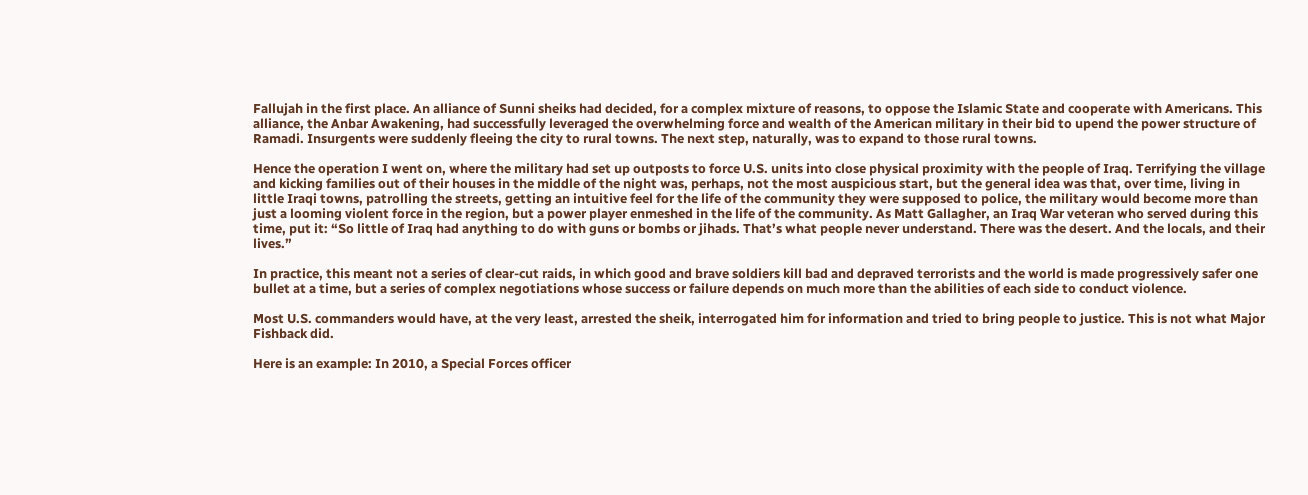Fallujah in the first place. An alliance of Sunni sheiks had decided, for a complex mixture of reasons, to oppose the Islamic State and cooperate with Americans. This alliance, the Anbar Awakening, had successfully leveraged the overwhelming force and wealth of the American military in their bid to upend the power structure of Ramadi. Insurgents were suddenly fleeing the city to rural towns. The next step, naturally, was to expand to those rural towns.

Hence the operation I went on, where the military had set up outposts to force U.S. units into close physical proximity with the people of Iraq. Terrifying the village and kicking families out of their houses in the middle of the night was, perhaps, not the most auspicious start, but the general idea was that, over time, living in little Iraqi towns, patrolling the streets, getting an intuitive feel for the life of the community they were supposed to police, the military would become more than just a looming violent force in the region, but a power player enmeshed in the life of the community. As Matt Gallagher, an Iraq War veteran who served during this time, put it: “So little of Iraq had anything to do with guns or bombs or jihads. That’s what people never understand. There was the desert. And the locals, and their lives.”

In practice, this meant not a series of clear-cut raids, in which good and brave soldiers kill bad and depraved terrorists and the world is made progressively safer one bullet at a time, but a series of complex negotiations whose success or failure depends on much more than the abilities of each side to conduct violence.

Most U.S. commanders would have, at the very least, arrested the sheik, interrogated him for information and tried to bring people to justice. This is not what Major Fishback did.

Here is an example: In 2010, a Special Forces officer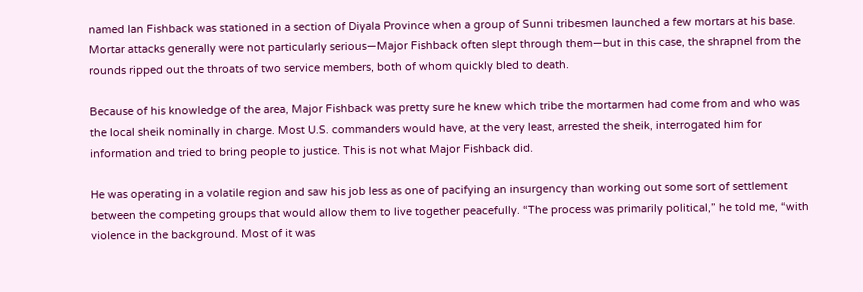named Ian Fishback was stationed in a section of Diyala Province when a group of Sunni tribesmen launched a few mortars at his base. Mortar attacks generally were not particularly serious—Major Fishback often slept through them—but in this case, the shrapnel from the rounds ripped out the throats of two service members, both of whom quickly bled to death.

Because of his knowledge of the area, Major Fishback was pretty sure he knew which tribe the mortarmen had come from and who was the local sheik nominally in charge. Most U.S. commanders would have, at the very least, arrested the sheik, interrogated him for information and tried to bring people to justice. This is not what Major Fishback did.

He was operating in a volatile region and saw his job less as one of pacifying an insurgency than working out some sort of settlement between the competing groups that would allow them to live together peacefully. “The process was primarily political,” he told me, “with violence in the background. Most of it was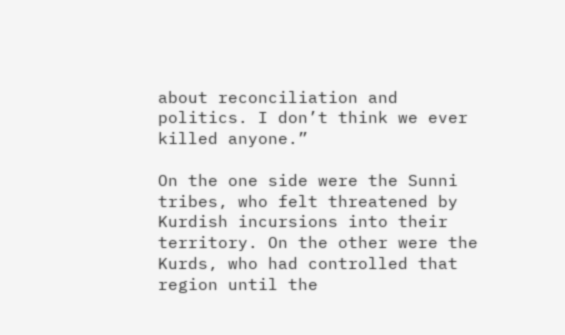about reconciliation and politics. I don’t think we ever killed anyone.”

On the one side were the Sunni tribes, who felt threatened by Kurdish incursions into their territory. On the other were the Kurds, who had controlled that region until the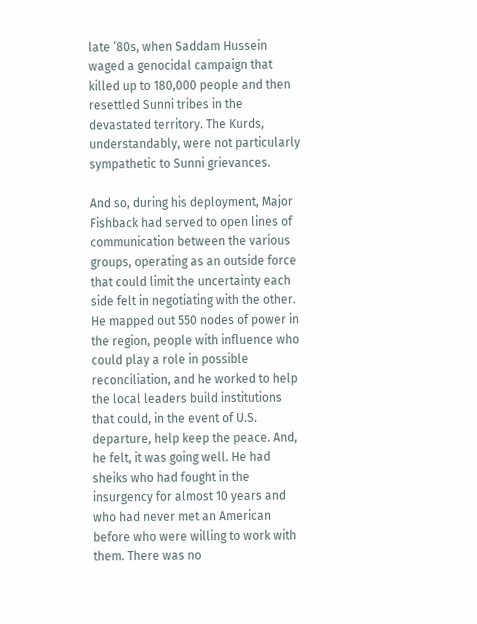late ’80s, when Saddam Hussein waged a genocidal campaign that killed up to 180,000 people and then resettled Sunni tribes in the devastated territory. The Kurds, understandably, were not particularly sympathetic to Sunni grievances.

And so, during his deployment, Major Fishback had served to open lines of communication between the various groups, operating as an outside force that could limit the uncertainty each side felt in negotiating with the other. He mapped out 550 nodes of power in the region, people with influence who could play a role in possible reconciliation, and he worked to help the local leaders build institutions that could, in the event of U.S. departure, help keep the peace. And, he felt, it was going well. He had sheiks who had fought in the insurgency for almost 10 years and who had never met an American before who were willing to work with them. There was no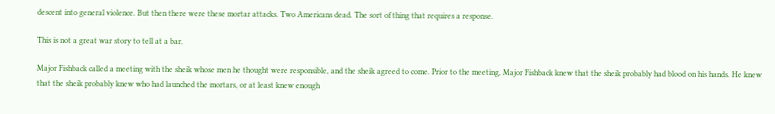descent into general violence. But then there were these mortar attacks. Two Americans dead. The sort of thing that requires a response.

This is not a great war story to tell at a bar.

Major Fishback called a meeting with the sheik whose men he thought were responsible, and the sheik agreed to come. Prior to the meeting, Major Fishback knew that the sheik probably had blood on his hands. He knew that the sheik probably knew who had launched the mortars, or at least knew enough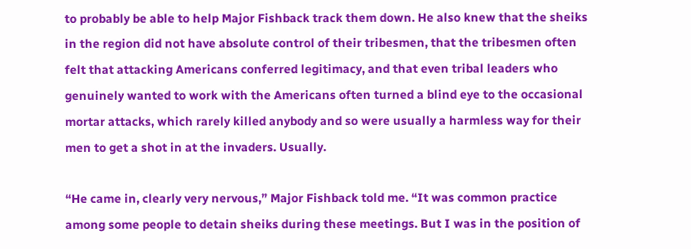to probably be able to help Major Fishback track them down. He also knew that the sheiks in the region did not have absolute control of their tribesmen, that the tribesmen often felt that attacking Americans conferred legitimacy, and that even tribal leaders who genuinely wanted to work with the Americans often turned a blind eye to the occasional mortar attacks, which rarely killed anybody and so were usually a harmless way for their men to get a shot in at the invaders. Usually.

“He came in, clearly very nervous,” Major Fishback told me. “It was common practice among some people to detain sheiks during these meetings. But I was in the position of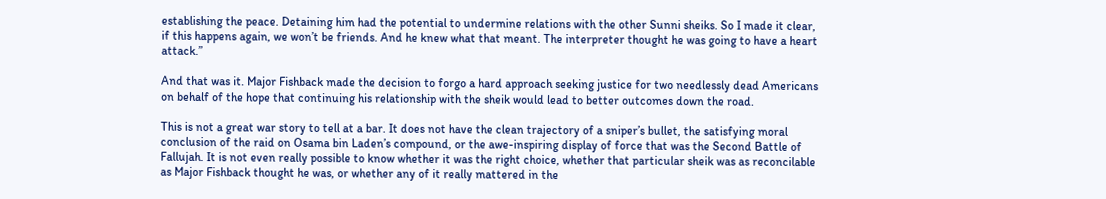establishing the peace. Detaining him had the potential to undermine relations with the other Sunni sheiks. So I made it clear, if this happens again, we won’t be friends. And he knew what that meant. The interpreter thought he was going to have a heart attack.”

And that was it. Major Fishback made the decision to forgo a hard approach seeking justice for two needlessly dead Americans on behalf of the hope that continuing his relationship with the sheik would lead to better outcomes down the road.

This is not a great war story to tell at a bar. It does not have the clean trajectory of a sniper’s bullet, the satisfying moral conclusion of the raid on Osama bin Laden’s compound, or the awe-inspiring display of force that was the Second Battle of Fallujah. It is not even really possible to know whether it was the right choice, whether that particular sheik was as reconcilable as Major Fishback thought he was, or whether any of it really mattered in the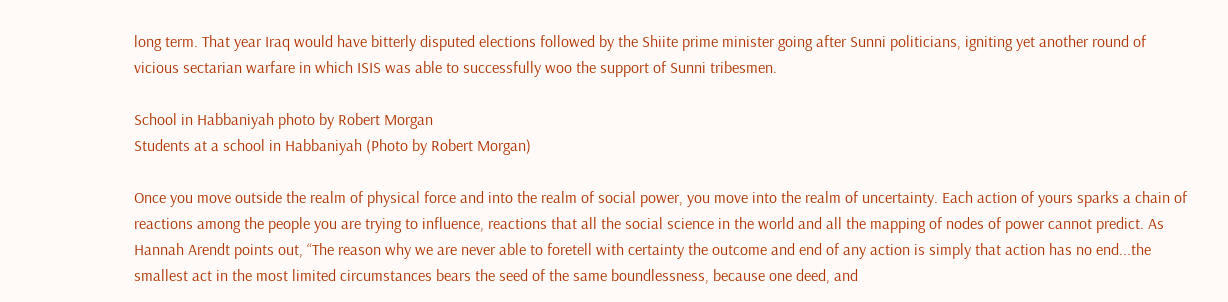long term. That year Iraq would have bitterly disputed elections followed by the Shiite prime minister going after Sunni politicians, igniting yet another round of vicious sectarian warfare in which ISIS was able to successfully woo the support of Sunni tribesmen.

School in Habbaniyah photo by Robert Morgan
Students at a school in Habbaniyah (Photo by Robert Morgan)

Once you move outside the realm of physical force and into the realm of social power, you move into the realm of uncertainty. Each action of yours sparks a chain of reactions among the people you are trying to influence, reactions that all the social science in the world and all the mapping of nodes of power cannot predict. As Hannah Arendt points out, “The reason why we are never able to foretell with certainty the outcome and end of any action is simply that action has no end...the smallest act in the most limited circumstances bears the seed of the same boundlessness, because one deed, and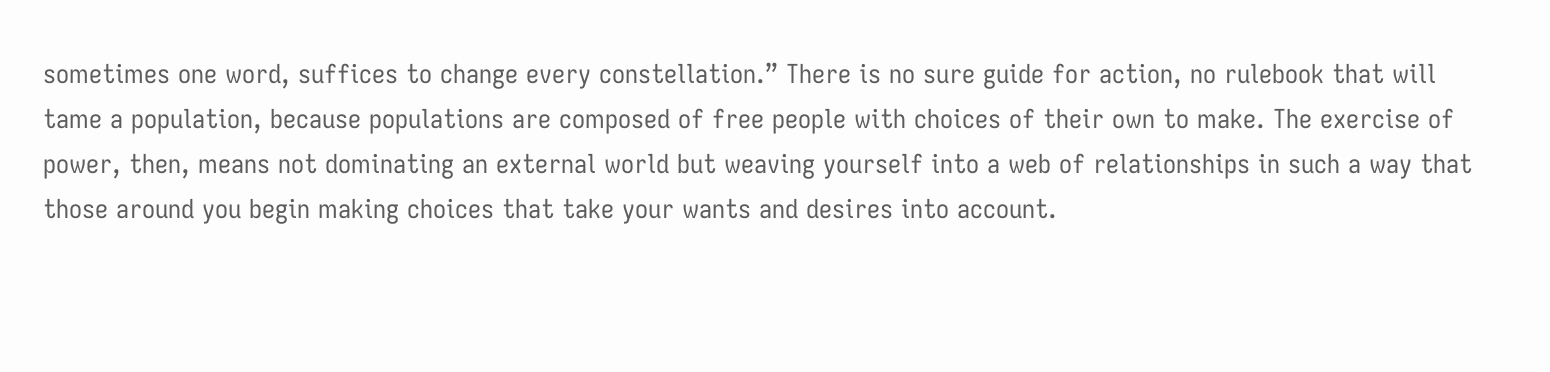sometimes one word, suffices to change every constellation.” There is no sure guide for action, no rulebook that will tame a population, because populations are composed of free people with choices of their own to make. The exercise of power, then, means not dominating an external world but weaving yourself into a web of relationships in such a way that those around you begin making choices that take your wants and desires into account.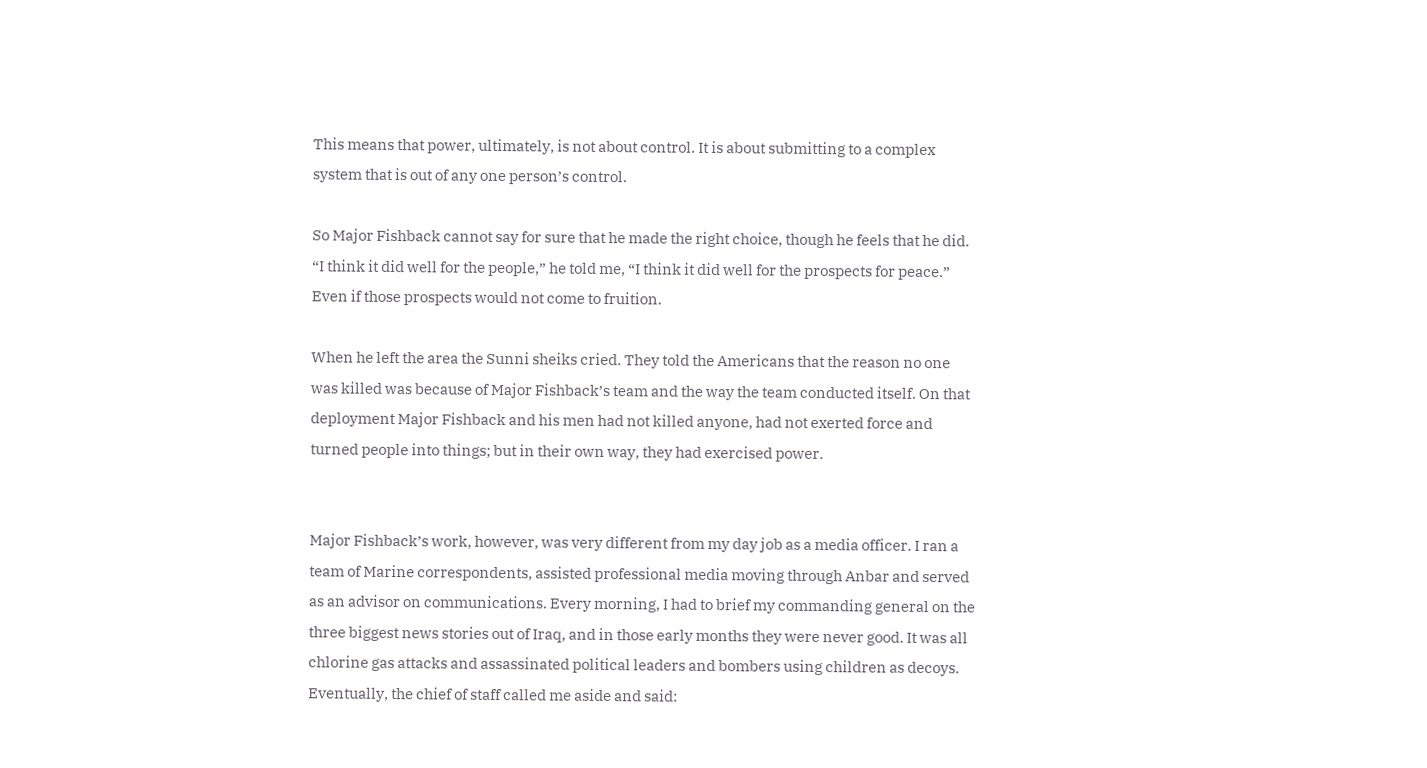This means that power, ultimately, is not about control. It is about submitting to a complex system that is out of any one person’s control.

So Major Fishback cannot say for sure that he made the right choice, though he feels that he did. “I think it did well for the people,” he told me, “I think it did well for the prospects for peace.” Even if those prospects would not come to fruition.

When he left the area the Sunni sheiks cried. They told the Americans that the reason no one was killed was because of Major Fishback’s team and the way the team conducted itself. On that deployment Major Fishback and his men had not killed anyone, had not exerted force and turned people into things; but in their own way, they had exercised power.


Major Fishback’s work, however, was very different from my day job as a media officer. I ran a team of Marine correspondents, assisted professional media moving through Anbar and served as an advisor on communications. Every morning, I had to brief my commanding general on the three biggest news stories out of Iraq, and in those early months they were never good. It was all chlorine gas attacks and assassinated political leaders and bombers using children as decoys. Eventually, the chief of staff called me aside and said: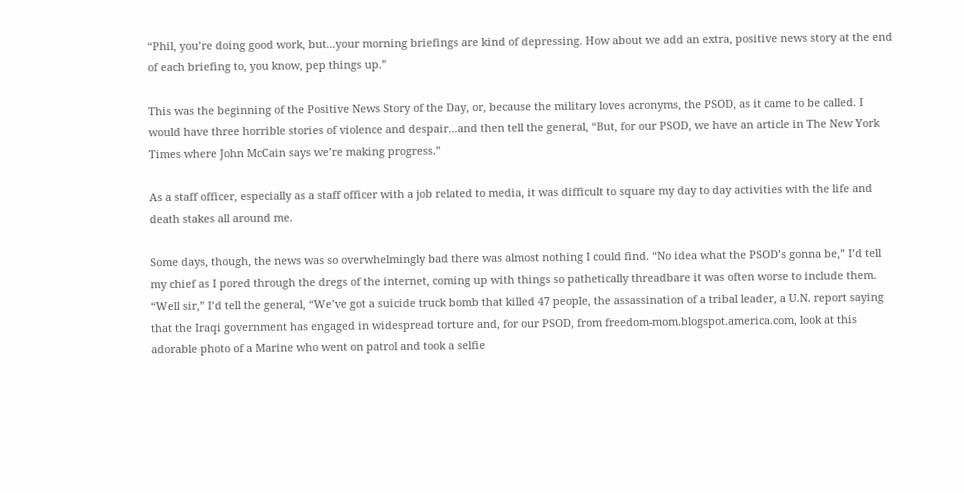“Phil, you’re doing good work, but...your morning briefings are kind of depressing. How about we add an extra, positive news story at the end of each briefing to, you know, pep things up.”

This was the beginning of the Positive News Story of the Day, or, because the military loves acronyms, the PSOD, as it came to be called. I would have three horrible stories of violence and despair...and then tell the general, “But, for our PSOD, we have an article in The New York Times where John McCain says we’re making progress.”

As a staff officer, especially as a staff officer with a job related to media, it was difficult to square my day to day activities with the life and death stakes all around me.

Some days, though, the news was so overwhelmingly bad there was almost nothing I could find. “No idea what the PSOD’s gonna be,” I’d tell my chief as I pored through the dregs of the internet, coming up with things so pathetically threadbare it was often worse to include them. “Well sir,” I’d tell the general, “We’ve got a suicide truck bomb that killed 47 people, the assassination of a tribal leader, a U.N. report saying that the Iraqi government has engaged in widespread torture and, for our PSOD, from freedom-mom.blogspot.america.com, look at this adorable photo of a Marine who went on patrol and took a selfie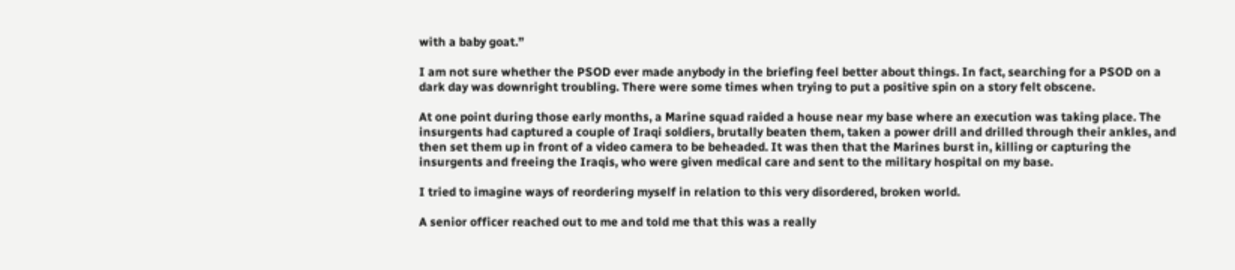with a baby goat.”

I am not sure whether the PSOD ever made anybody in the briefing feel better about things. In fact, searching for a PSOD on a dark day was downright troubling. There were some times when trying to put a positive spin on a story felt obscene.

At one point during those early months, a Marine squad raided a house near my base where an execution was taking place. The insurgents had captured a couple of Iraqi soldiers, brutally beaten them, taken a power drill and drilled through their ankles, and then set them up in front of a video camera to be beheaded. It was then that the Marines burst in, killing or capturing the insurgents and freeing the Iraqis, who were given medical care and sent to the military hospital on my base.

I tried to imagine ways of reordering myself in relation to this very disordered, broken world.

A senior officer reached out to me and told me that this was a really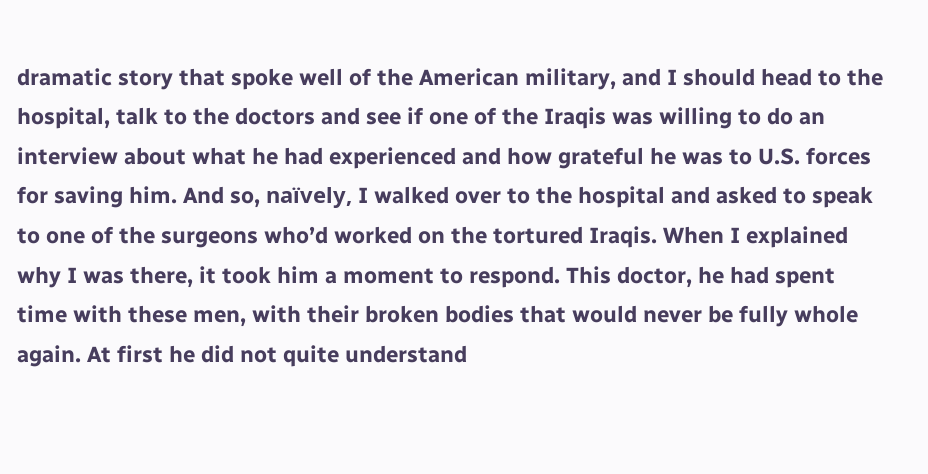dramatic story that spoke well of the American military, and I should head to the hospital, talk to the doctors and see if one of the Iraqis was willing to do an interview about what he had experienced and how grateful he was to U.S. forces for saving him. And so, naïvely, I walked over to the hospital and asked to speak to one of the surgeons who’d worked on the tortured Iraqis. When I explained why I was there, it took him a moment to respond. This doctor, he had spent time with these men, with their broken bodies that would never be fully whole again. At first he did not quite understand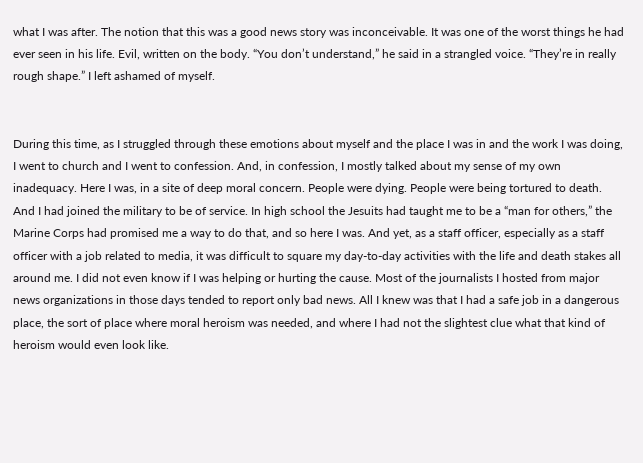what I was after. The notion that this was a good news story was inconceivable. It was one of the worst things he had ever seen in his life. Evil, written on the body. “You don’t understand,” he said in a strangled voice. “They’re in really rough shape.” I left ashamed of myself.


During this time, as I struggled through these emotions about myself and the place I was in and the work I was doing, I went to church and I went to confession. And, in confession, I mostly talked about my sense of my own inadequacy. Here I was, in a site of deep moral concern. People were dying. People were being tortured to death. And I had joined the military to be of service. In high school the Jesuits had taught me to be a “man for others,” the Marine Corps had promised me a way to do that, and so here I was. And yet, as a staff officer, especially as a staff officer with a job related to media, it was difficult to square my day-to-day activities with the life and death stakes all around me. I did not even know if I was helping or hurting the cause. Most of the journalists I hosted from major news organizations in those days tended to report only bad news. All I knew was that I had a safe job in a dangerous place, the sort of place where moral heroism was needed, and where I had not the slightest clue what that kind of heroism would even look like.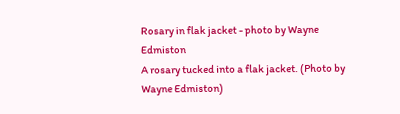Rosary in flak jacket - photo by Wayne Edmiston
A rosary tucked into a flak jacket. (Photo by Wayne Edmiston)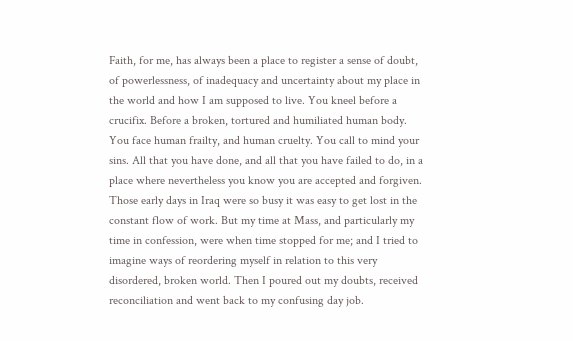Faith, for me, has always been a place to register a sense of doubt, of powerlessness, of inadequacy and uncertainty about my place in the world and how I am supposed to live. You kneel before a crucifix. Before a broken, tortured and humiliated human body. You face human frailty, and human cruelty. You call to mind your sins. All that you have done, and all that you have failed to do, in a place where nevertheless you know you are accepted and forgiven. Those early days in Iraq were so busy it was easy to get lost in the constant flow of work. But my time at Mass, and particularly my time in confession, were when time stopped for me; and I tried to imagine ways of reordering myself in relation to this very disordered, broken world. Then I poured out my doubts, received reconciliation and went back to my confusing day job.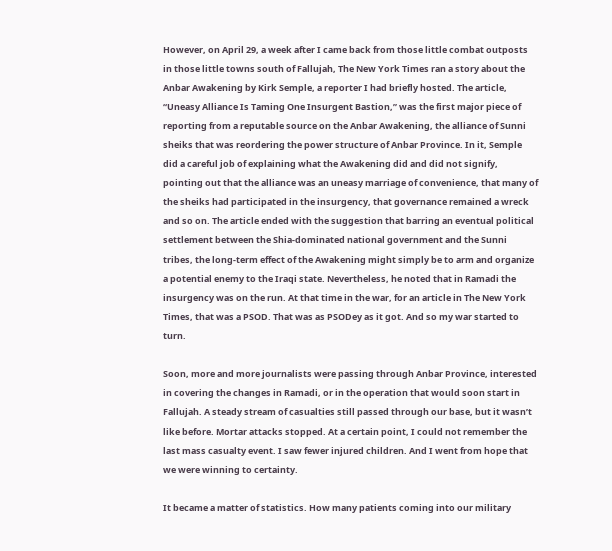However, on April 29, a week after I came back from those little combat outposts in those little towns south of Fallujah, The New York Times ran a story about the Anbar Awakening by Kirk Semple, a reporter I had briefly hosted. The article, “Uneasy Alliance Is Taming One Insurgent Bastion,” was the first major piece of reporting from a reputable source on the Anbar Awakening, the alliance of Sunni sheiks that was reordering the power structure of Anbar Province. In it, Semple did a careful job of explaining what the Awakening did and did not signify, pointing out that the alliance was an uneasy marriage of convenience, that many of the sheiks had participated in the insurgency, that governance remained a wreck and so on. The article ended with the suggestion that barring an eventual political settlement between the Shia-dominated national government and the Sunni tribes, the long-term effect of the Awakening might simply be to arm and organize a potential enemy to the Iraqi state. Nevertheless, he noted that in Ramadi the insurgency was on the run. At that time in the war, for an article in The New York Times, that was a PSOD. That was as PSODey as it got. And so my war started to turn.

Soon, more and more journalists were passing through Anbar Province, interested in covering the changes in Ramadi, or in the operation that would soon start in Fallujah. A steady stream of casualties still passed through our base, but it wasn’t like before. Mortar attacks stopped. At a certain point, I could not remember the last mass casualty event. I saw fewer injured children. And I went from hope that we were winning to certainty.

It became a matter of statistics. How many patients coming into our military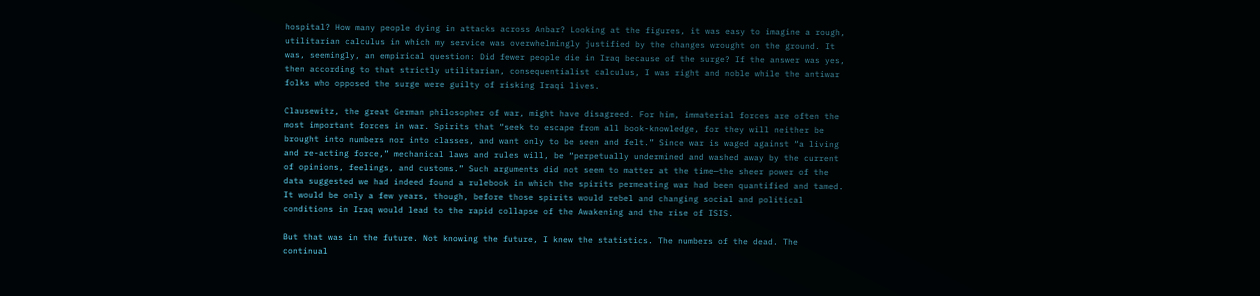hospital? How many people dying in attacks across Anbar? Looking at the figures, it was easy to imagine a rough, utilitarian calculus in which my service was overwhelmingly justified by the changes wrought on the ground. It was, seemingly, an empirical question: Did fewer people die in Iraq because of the surge? If the answer was yes, then according to that strictly utilitarian, consequentialist calculus, I was right and noble while the antiwar folks who opposed the surge were guilty of risking Iraqi lives.

Clausewitz, the great German philosopher of war, might have disagreed. For him, immaterial forces are often the most important forces in war. Spirits that “seek to escape from all book-knowledge, for they will neither be brought into numbers nor into classes, and want only to be seen and felt.” Since war is waged against “a living and re-acting force,” mechanical laws and rules will, be “perpetually undermined and washed away by the current of opinions, feelings, and customs.” Such arguments did not seem to matter at the time—the sheer power of the data suggested we had indeed found a rulebook in which the spirits permeating war had been quantified and tamed. It would be only a few years, though, before those spirits would rebel and changing social and political conditions in Iraq would lead to the rapid collapse of the Awakening and the rise of ISIS.

But that was in the future. Not knowing the future, I knew the statistics. The numbers of the dead. The continual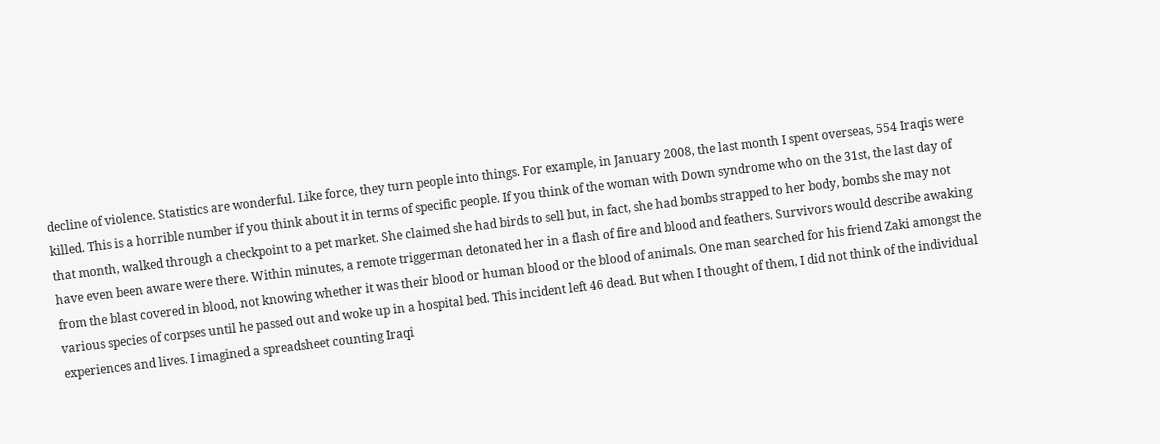decline of violence. Statistics are wonderful. Like force, they turn people into things. For example, in January 2008, the last month I spent overseas, 554 Iraqis were killed. This is a horrible number if you think about it in terms of specific people. If you think of the woman with Down syndrome who on the 31st, the last day of that month, walked through a checkpoint to a pet market. She claimed she had birds to sell but, in fact, she had bombs strapped to her body, bombs she may not have even been aware were there. Within minutes, a remote triggerman detonated her in a flash of fire and blood and feathers. Survivors would describe awaking from the blast covered in blood, not knowing whether it was their blood or human blood or the blood of animals. One man searched for his friend Zaki amongst the various species of corpses until he passed out and woke up in a hospital bed. This incident left 46 dead. But when I thought of them, I did not think of the individual experiences and lives. I imagined a spreadsheet counting Iraqi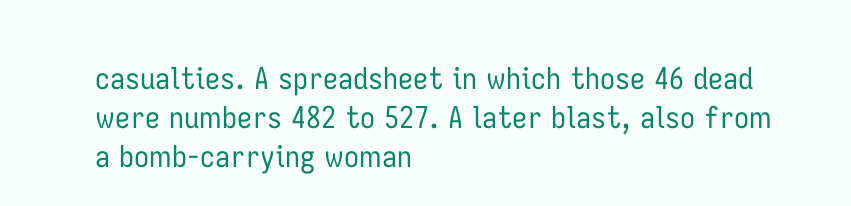casualties. A spreadsheet in which those 46 dead were numbers 482 to 527. A later blast, also from a bomb-carrying woman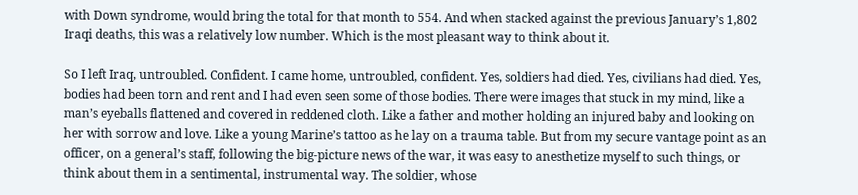with Down syndrome, would bring the total for that month to 554. And when stacked against the previous January’s 1,802 Iraqi deaths, this was a relatively low number. Which is the most pleasant way to think about it.

So I left Iraq, untroubled. Confident. I came home, untroubled, confident. Yes, soldiers had died. Yes, civilians had died. Yes, bodies had been torn and rent and I had even seen some of those bodies. There were images that stuck in my mind, like a man’s eyeballs flattened and covered in reddened cloth. Like a father and mother holding an injured baby and looking on her with sorrow and love. Like a young Marine’s tattoo as he lay on a trauma table. But from my secure vantage point as an officer, on a general’s staff, following the big-picture news of the war, it was easy to anesthetize myself to such things, or think about them in a sentimental, instrumental way. The soldier, whose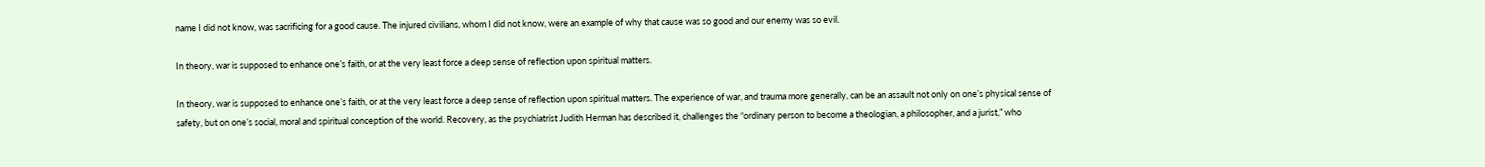name I did not know, was sacrificing for a good cause. The injured civilians, whom I did not know, were an example of why that cause was so good and our enemy was so evil.

In theory, war is supposed to enhance one’s faith, or at the very least force a deep sense of reflection upon spiritual matters.

In theory, war is supposed to enhance one’s faith, or at the very least force a deep sense of reflection upon spiritual matters. The experience of war, and trauma more generally, can be an assault not only on one’s physical sense of safety, but on one’s social, moral and spiritual conception of the world. Recovery, as the psychiatrist Judith Herman has described it, challenges the “ordinary person to become a theologian, a philosopher, and a jurist,” who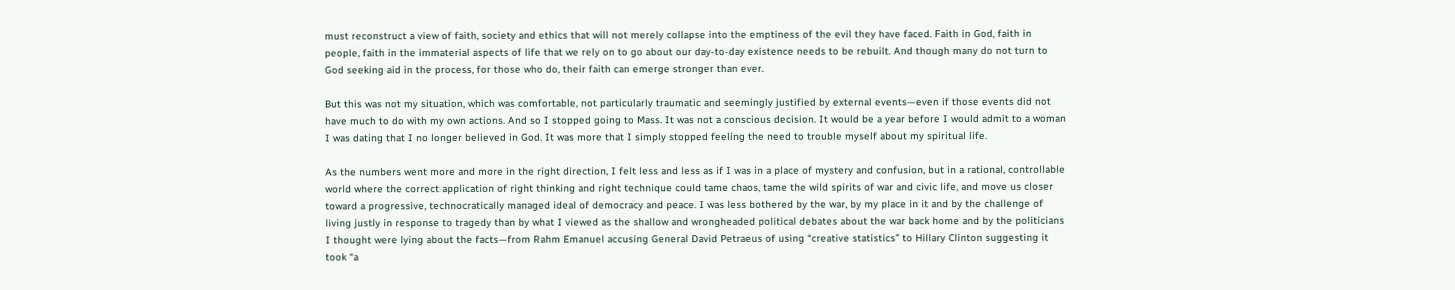must reconstruct a view of faith, society and ethics that will not merely collapse into the emptiness of the evil they have faced. Faith in God, faith in people, faith in the immaterial aspects of life that we rely on to go about our day-to-day existence needs to be rebuilt. And though many do not turn to God seeking aid in the process, for those who do, their faith can emerge stronger than ever.

But this was not my situation, which was comfortable, not particularly traumatic and seemingly justified by external events—even if those events did not have much to do with my own actions. And so I stopped going to Mass. It was not a conscious decision. It would be a year before I would admit to a woman I was dating that I no longer believed in God. It was more that I simply stopped feeling the need to trouble myself about my spiritual life.

As the numbers went more and more in the right direction, I felt less and less as if I was in a place of mystery and confusion, but in a rational, controllable world where the correct application of right thinking and right technique could tame chaos, tame the wild spirits of war and civic life, and move us closer toward a progressive, technocratically managed ideal of democracy and peace. I was less bothered by the war, by my place in it and by the challenge of living justly in response to tragedy than by what I viewed as the shallow and wrongheaded political debates about the war back home and by the politicians I thought were lying about the facts—from Rahm Emanuel accusing General David Petraeus of using “creative statistics” to Hillary Clinton suggesting it took “a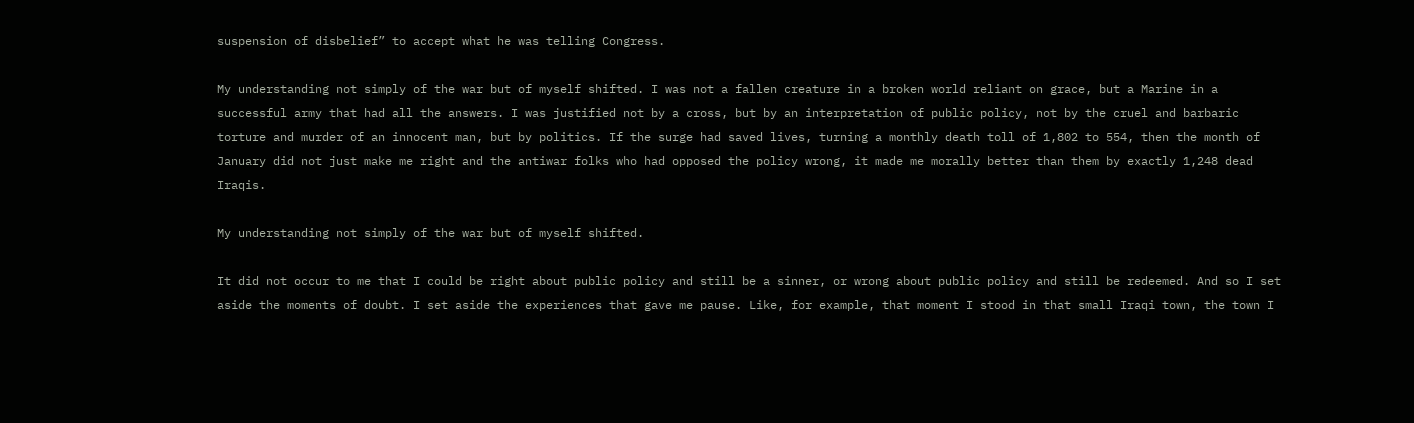suspension of disbelief” to accept what he was telling Congress.

My understanding not simply of the war but of myself shifted. I was not a fallen creature in a broken world reliant on grace, but a Marine in a successful army that had all the answers. I was justified not by a cross, but by an interpretation of public policy, not by the cruel and barbaric torture and murder of an innocent man, but by politics. If the surge had saved lives, turning a monthly death toll of 1,802 to 554, then the month of January did not just make me right and the antiwar folks who had opposed the policy wrong, it made me morally better than them by exactly 1,248 dead Iraqis.

My understanding not simply of the war but of myself shifted.

It did not occur to me that I could be right about public policy and still be a sinner, or wrong about public policy and still be redeemed. And so I set aside the moments of doubt. I set aside the experiences that gave me pause. Like, for example, that moment I stood in that small Iraqi town, the town I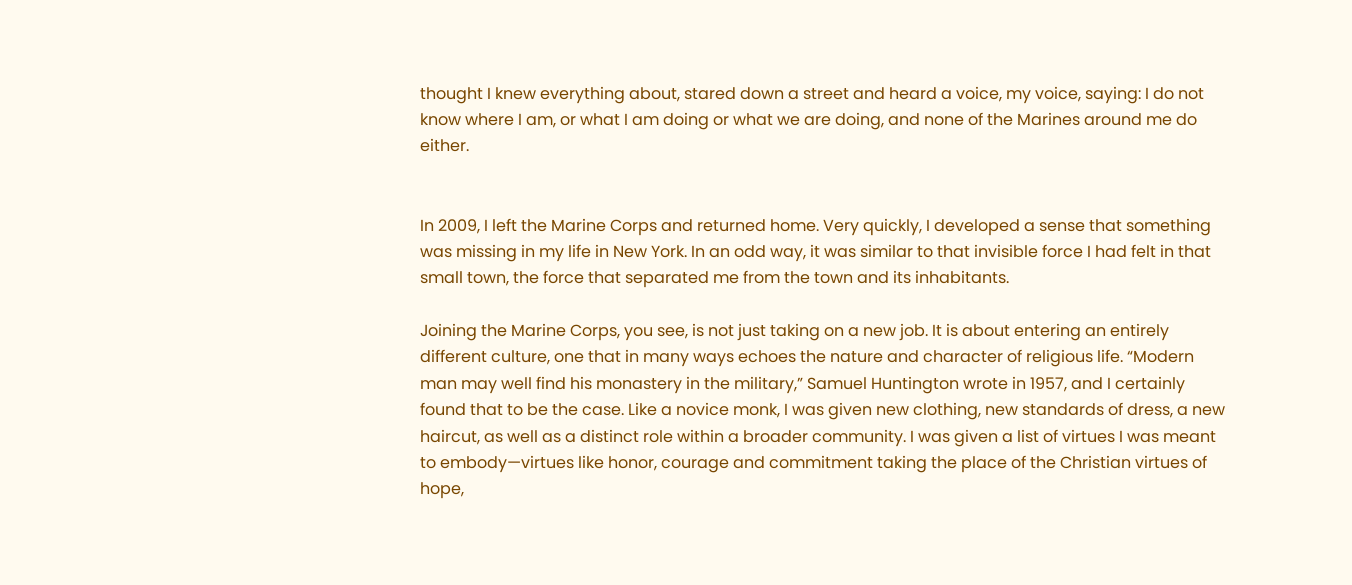thought I knew everything about, stared down a street and heard a voice, my voice, saying: I do not know where I am, or what I am doing or what we are doing, and none of the Marines around me do either.


In 2009, I left the Marine Corps and returned home. Very quickly, I developed a sense that something was missing in my life in New York. In an odd way, it was similar to that invisible force I had felt in that small town, the force that separated me from the town and its inhabitants.

Joining the Marine Corps, you see, is not just taking on a new job. It is about entering an entirely different culture, one that in many ways echoes the nature and character of religious life. “Modern man may well find his monastery in the military,” Samuel Huntington wrote in 1957, and I certainly found that to be the case. Like a novice monk, I was given new clothing, new standards of dress, a new haircut, as well as a distinct role within a broader community. I was given a list of virtues I was meant to embody—virtues like honor, courage and commitment taking the place of the Christian virtues of hope,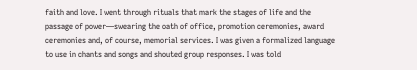faith and love. I went through rituals that mark the stages of life and the passage of power—swearing the oath of office, promotion ceremonies, award ceremonies and, of course, memorial services. I was given a formalized language to use in chants and songs and shouted group responses. I was told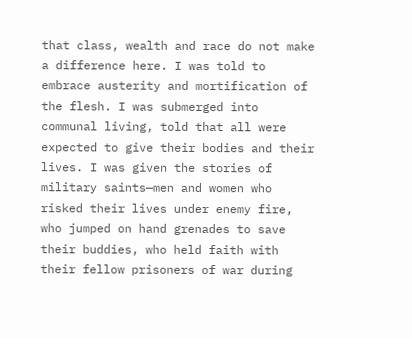that class, wealth and race do not make a difference here. I was told to embrace austerity and mortification of the flesh. I was submerged into communal living, told that all were expected to give their bodies and their lives. I was given the stories of military saints—men and women who risked their lives under enemy fire, who jumped on hand grenades to save their buddies, who held faith with their fellow prisoners of war during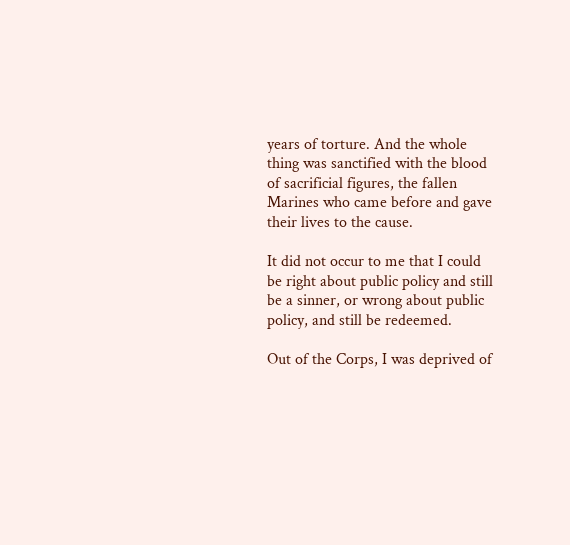years of torture. And the whole thing was sanctified with the blood of sacrificial figures, the fallen Marines who came before and gave their lives to the cause.

It did not occur to me that I could be right about public policy and still be a sinner, or wrong about public policy, and still be redeemed.

Out of the Corps, I was deprived of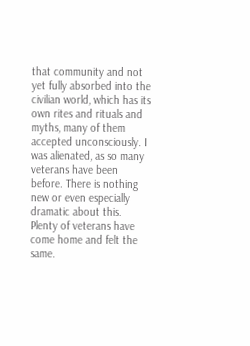that community and not yet fully absorbed into the civilian world, which has its own rites and rituals and myths, many of them accepted unconsciously. I was alienated, as so many veterans have been before. There is nothing new or even especially dramatic about this. Plenty of veterans have come home and felt the same.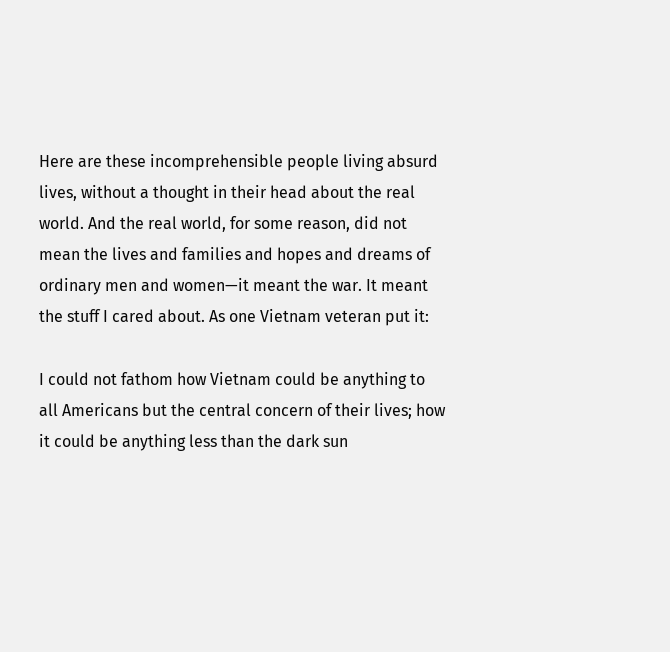Here are these incomprehensible people living absurd lives, without a thought in their head about the real world. And the real world, for some reason, did not mean the lives and families and hopes and dreams of ordinary men and women—it meant the war. It meant the stuff I cared about. As one Vietnam veteran put it:

I could not fathom how Vietnam could be anything to all Americans but the central concern of their lives; how it could be anything less than the dark sun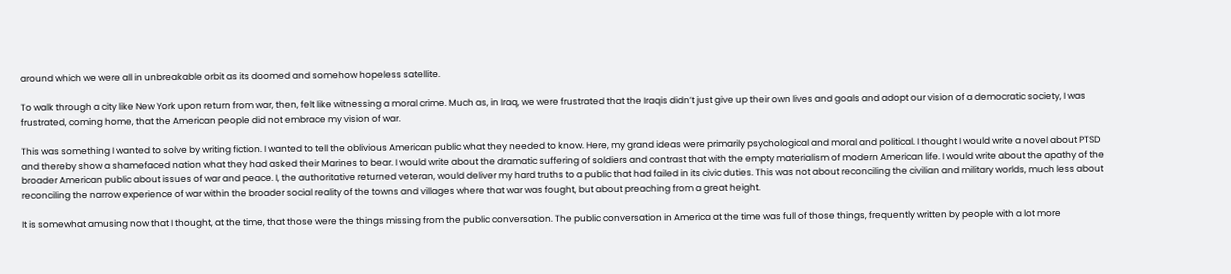around which we were all in unbreakable orbit as its doomed and somehow hopeless satellite.

To walk through a city like New York upon return from war, then, felt like witnessing a moral crime. Much as, in Iraq, we were frustrated that the Iraqis didn’t just give up their own lives and goals and adopt our vision of a democratic society, I was frustrated, coming home, that the American people did not embrace my vision of war.

This was something I wanted to solve by writing fiction. I wanted to tell the oblivious American public what they needed to know. Here, my grand ideas were primarily psychological and moral and political. I thought I would write a novel about PTSD and thereby show a shamefaced nation what they had asked their Marines to bear. I would write about the dramatic suffering of soldiers and contrast that with the empty materialism of modern American life. I would write about the apathy of the broader American public about issues of war and peace. I, the authoritative returned veteran, would deliver my hard truths to a public that had failed in its civic duties. This was not about reconciling the civilian and military worlds, much less about reconciling the narrow experience of war within the broader social reality of the towns and villages where that war was fought, but about preaching from a great height.

It is somewhat amusing now that I thought, at the time, that those were the things missing from the public conversation. The public conversation in America at the time was full of those things, frequently written by people with a lot more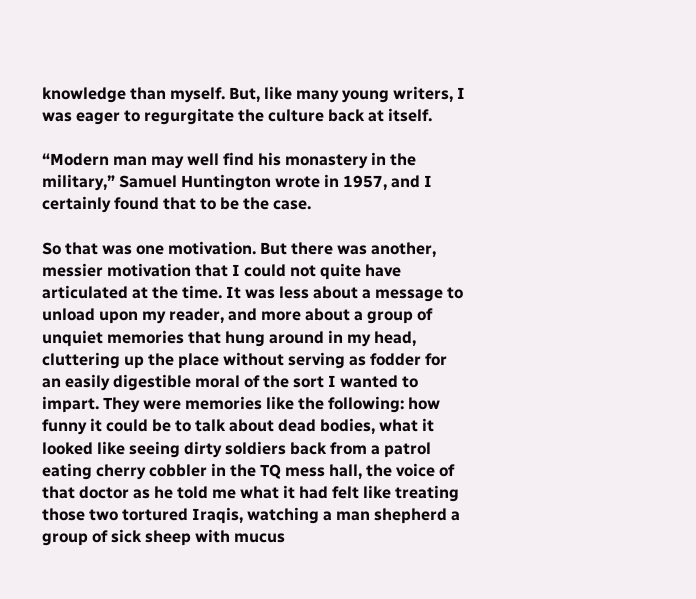knowledge than myself. But, like many young writers, I was eager to regurgitate the culture back at itself.

“Modern man may well find his monastery in the military,” Samuel Huntington wrote in 1957, and I certainly found that to be the case.

So that was one motivation. But there was another, messier motivation that I could not quite have articulated at the time. It was less about a message to unload upon my reader, and more about a group of unquiet memories that hung around in my head, cluttering up the place without serving as fodder for an easily digestible moral of the sort I wanted to impart. They were memories like the following: how funny it could be to talk about dead bodies, what it looked like seeing dirty soldiers back from a patrol eating cherry cobbler in the TQ mess hall, the voice of that doctor as he told me what it had felt like treating those two tortured Iraqis, watching a man shepherd a group of sick sheep with mucus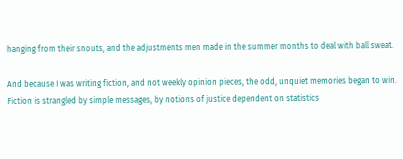hanging from their snouts, and the adjustments men made in the summer months to deal with ball sweat.

And because I was writing fiction, and not weekly opinion pieces, the odd, unquiet memories began to win. Fiction is strangled by simple messages, by notions of justice dependent on statistics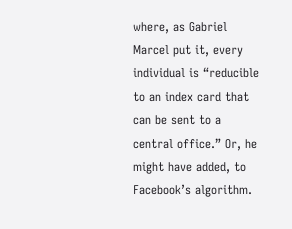where, as Gabriel Marcel put it, every individual is “reducible to an index card that can be sent to a central office.” Or, he might have added, to Facebook’s algorithm.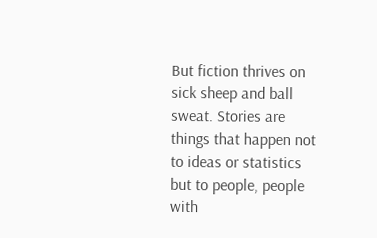But fiction thrives on sick sheep and ball sweat. Stories are things that happen not to ideas or statistics but to people, people with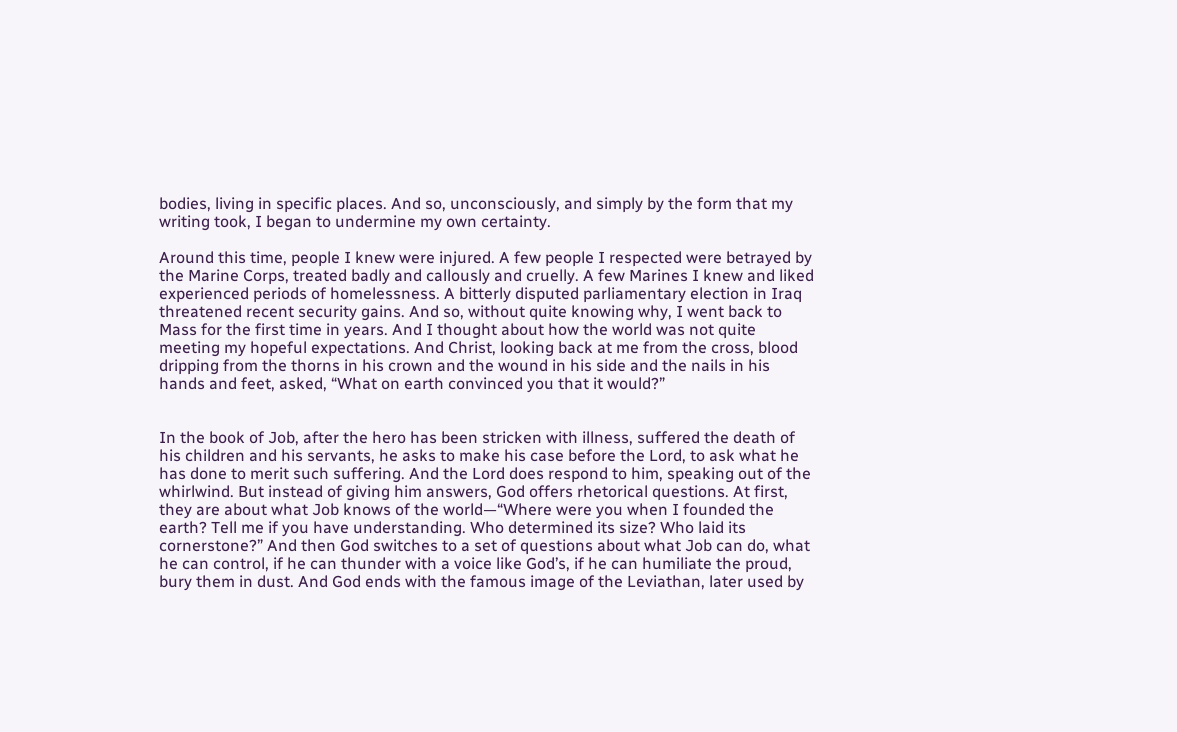bodies, living in specific places. And so, unconsciously, and simply by the form that my writing took, I began to undermine my own certainty.

Around this time, people I knew were injured. A few people I respected were betrayed by the Marine Corps, treated badly and callously and cruelly. A few Marines I knew and liked experienced periods of homelessness. A bitterly disputed parliamentary election in Iraq threatened recent security gains. And so, without quite knowing why, I went back to Mass for the first time in years. And I thought about how the world was not quite meeting my hopeful expectations. And Christ, looking back at me from the cross, blood dripping from the thorns in his crown and the wound in his side and the nails in his hands and feet, asked, “What on earth convinced you that it would?”


In the book of Job, after the hero has been stricken with illness, suffered the death of his children and his servants, he asks to make his case before the Lord, to ask what he has done to merit such suffering. And the Lord does respond to him, speaking out of the whirlwind. But instead of giving him answers, God offers rhetorical questions. At first, they are about what Job knows of the world—“Where were you when I founded the earth? Tell me if you have understanding. Who determined its size? Who laid its cornerstone?” And then God switches to a set of questions about what Job can do, what he can control, if he can thunder with a voice like God’s, if he can humiliate the proud, bury them in dust. And God ends with the famous image of the Leviathan, later used by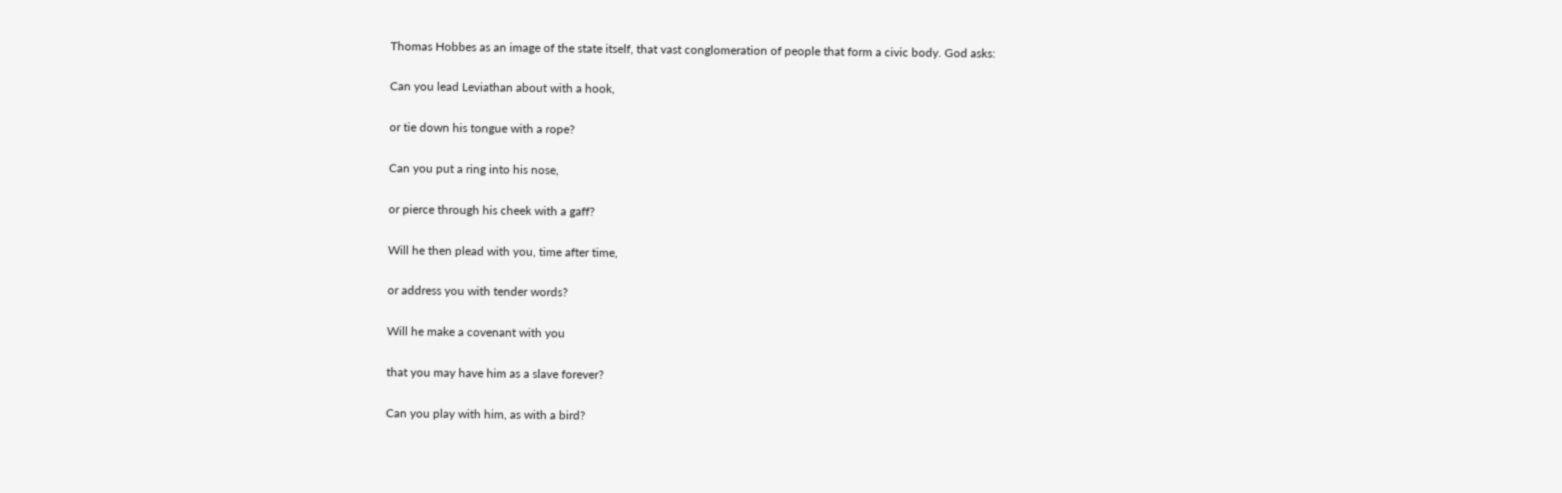Thomas Hobbes as an image of the state itself, that vast conglomeration of people that form a civic body. God asks:

Can you lead Leviathan about with a hook,

or tie down his tongue with a rope?

Can you put a ring into his nose,

or pierce through his cheek with a gaff?

Will he then plead with you, time after time,

or address you with tender words?

Will he make a covenant with you

that you may have him as a slave forever?

Can you play with him, as with a bird?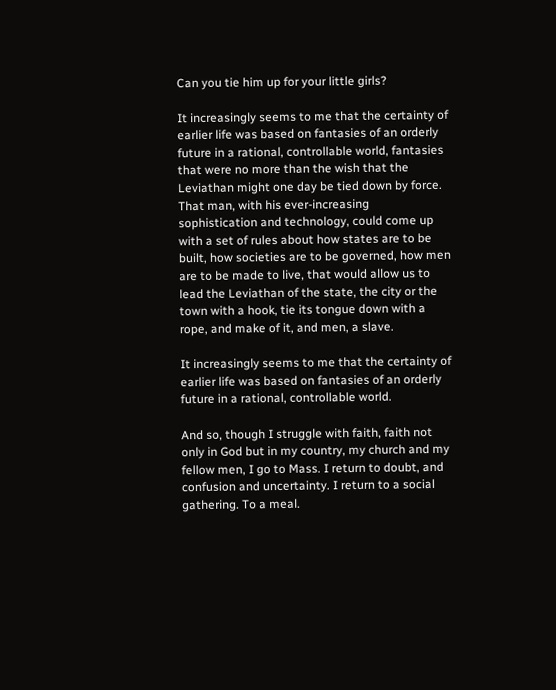Can you tie him up for your little girls?

It increasingly seems to me that the certainty of earlier life was based on fantasies of an orderly future in a rational, controllable world, fantasies that were no more than the wish that the Leviathan might one day be tied down by force. That man, with his ever-increasing sophistication and technology, could come up with a set of rules about how states are to be built, how societies are to be governed, how men are to be made to live, that would allow us to lead the Leviathan of the state, the city or the town with a hook, tie its tongue down with a rope, and make of it, and men, a slave.

It increasingly seems to me that the certainty of earlier life was based on fantasies of an orderly future in a rational, controllable world.

And so, though I struggle with faith, faith not only in God but in my country, my church and my fellow men, I go to Mass. I return to doubt, and confusion and uncertainty. I return to a social gathering. To a meal.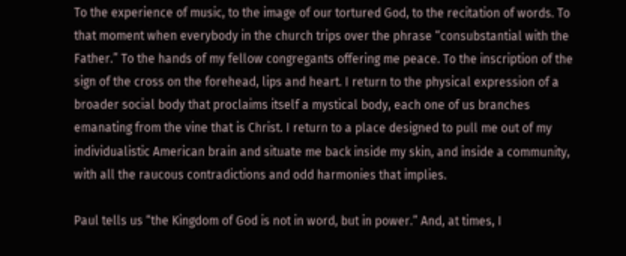To the experience of music, to the image of our tortured God, to the recitation of words. To that moment when everybody in the church trips over the phrase “consubstantial with the Father.” To the hands of my fellow congregants offering me peace. To the inscription of the sign of the cross on the forehead, lips and heart. I return to the physical expression of a broader social body that proclaims itself a mystical body, each one of us branches emanating from the vine that is Christ. I return to a place designed to pull me out of my individualistic American brain and situate me back inside my skin, and inside a community, with all the raucous contradictions and odd harmonies that implies.

Paul tells us “the Kingdom of God is not in word, but in power.” And, at times, I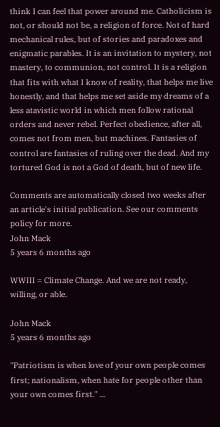think I can feel that power around me. Catholicism is not, or should not be, a religion of force. Not of hard mechanical rules, but of stories and paradoxes and enigmatic parables. It is an invitation to mystery, not mastery, to communion, not control. It is a religion that fits with what I know of reality, that helps me live honestly, and that helps me set aside my dreams of a less atavistic world in which men follow rational orders and never rebel. Perfect obedience, after all, comes not from men, but machines. Fantasies of control are fantasies of ruling over the dead. And my tortured God is not a God of death, but of new life.

Comments are automatically closed two weeks after an article's initial publication. See our comments policy for more.
John Mack
5 years 6 months ago

WWIII = Climate Change. And we are not ready, willing, or able.

John Mack
5 years 6 months ago

"Patriotism is when love of your own people comes first; nationalism, when hate for people other than your own comes first." ...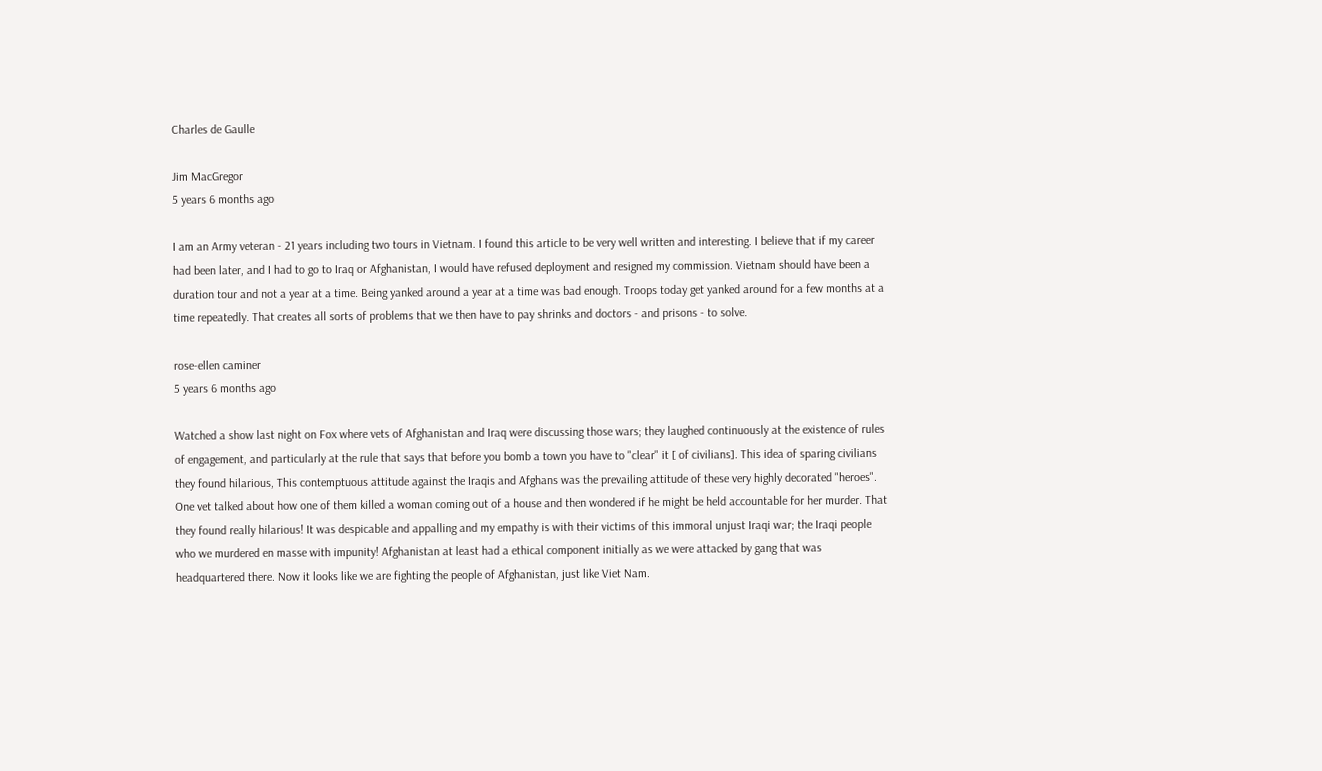Charles de Gaulle

Jim MacGregor
5 years 6 months ago

I am an Army veteran - 21 years including two tours in Vietnam. I found this article to be very well written and interesting. I believe that if my career had been later, and I had to go to Iraq or Afghanistan, I would have refused deployment and resigned my commission. Vietnam should have been a duration tour and not a year at a time. Being yanked around a year at a time was bad enough. Troops today get yanked around for a few months at a time repeatedly. That creates all sorts of problems that we then have to pay shrinks and doctors - and prisons - to solve.

rose-ellen caminer
5 years 6 months ago

Watched a show last night on Fox where vets of Afghanistan and Iraq were discussing those wars; they laughed continuously at the existence of rules of engagement, and particularly at the rule that says that before you bomb a town you have to "clear" it [ of civilians]. This idea of sparing civilians they found hilarious, This contemptuous attitude against the Iraqis and Afghans was the prevailing attitude of these very highly decorated "heroes". One vet talked about how one of them killed a woman coming out of a house and then wondered if he might be held accountable for her murder. That they found really hilarious! It was despicable and appalling and my empathy is with their victims of this immoral unjust Iraqi war; the Iraqi people who we murdered en masse with impunity! Afghanistan at least had a ethical component initially as we were attacked by gang that was headquartered there. Now it looks like we are fighting the people of Afghanistan, just like Viet Nam.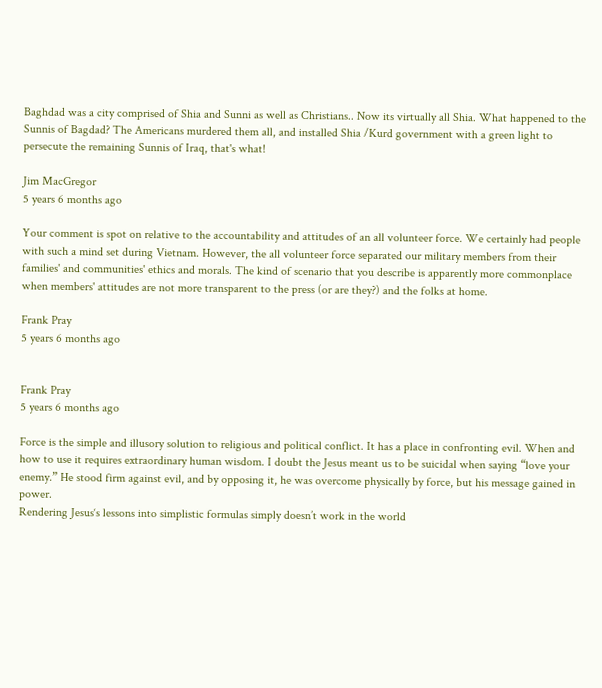Baghdad was a city comprised of Shia and Sunni as well as Christians.. Now its virtually all Shia. What happened to the Sunnis of Bagdad? The Americans murdered them all, and installed Shia /Kurd government with a green light to persecute the remaining Sunnis of Iraq, that's what!

Jim MacGregor
5 years 6 months ago

Your comment is spot on relative to the accountability and attitudes of an all volunteer force. We certainly had people with such a mind set during Vietnam. However, the all volunteer force separated our military members from their families' and communities' ethics and morals. The kind of scenario that you describe is apparently more commonplace when members' attitudes are not more transparent to the press (or are they?) and the folks at home.

Frank Pray
5 years 6 months ago


Frank Pray
5 years 6 months ago

Force is the simple and illusory solution to religious and political conflict. It has a place in confronting evil. When and how to use it requires extraordinary human wisdom. I doubt the Jesus meant us to be suicidal when saying “love your enemy.” He stood firm against evil, and by opposing it, he was overcome physically by force, but his message gained in power.
Rendering Jesus‘s lessons into simplistic formulas simply doesn’t work in the world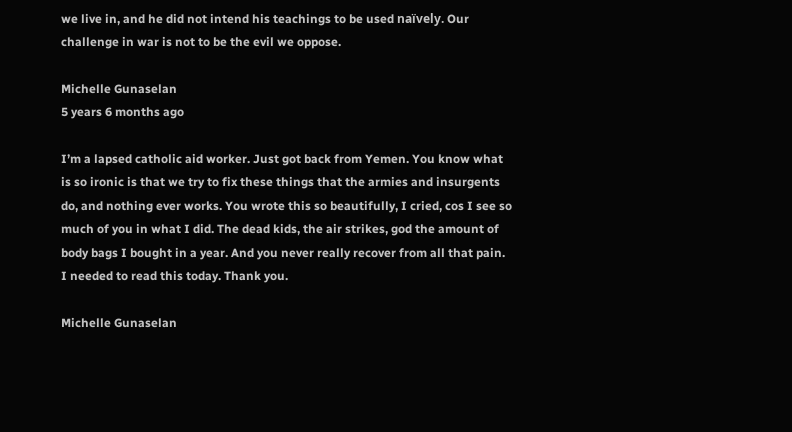we live in, and he did not intend his teachings to be used naïvely. Our challenge in war is not to be the evil we oppose.

Michelle Gunaselan
5 years 6 months ago

I’m a lapsed catholic aid worker. Just got back from Yemen. You know what is so ironic is that we try to fix these things that the armies and insurgents do, and nothing ever works. You wrote this so beautifully, I cried, cos I see so much of you in what I did. The dead kids, the air strikes, god the amount of body bags I bought in a year. And you never really recover from all that pain. I needed to read this today. Thank you.

Michelle Gunaselan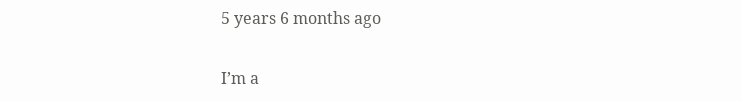5 years 6 months ago

I’m a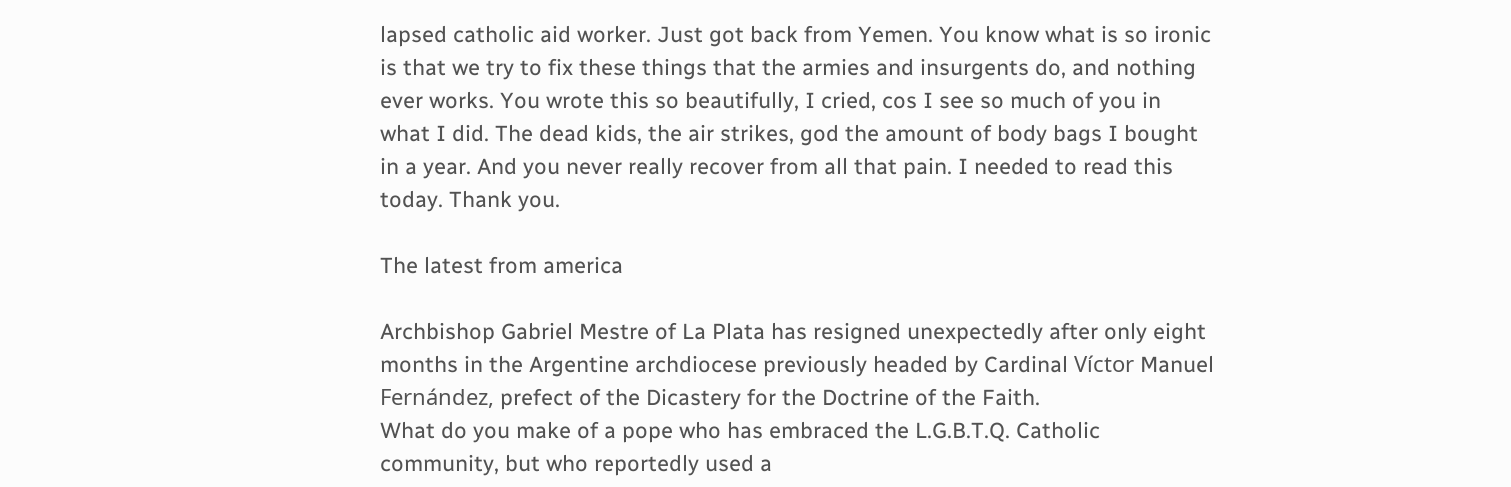lapsed catholic aid worker. Just got back from Yemen. You know what is so ironic is that we try to fix these things that the armies and insurgents do, and nothing ever works. You wrote this so beautifully, I cried, cos I see so much of you in what I did. The dead kids, the air strikes, god the amount of body bags I bought in a year. And you never really recover from all that pain. I needed to read this today. Thank you.

The latest from america

Archbishop Gabriel Mestre of La Plata has resigned unexpectedly after only eight months in the Argentine archdiocese previously headed by Cardinal Víctor Manuel Fernández, prefect of the Dicastery for the Doctrine of the Faith.
What do you make of a pope who has embraced the L.G.B.T.Q. Catholic community, but who reportedly used a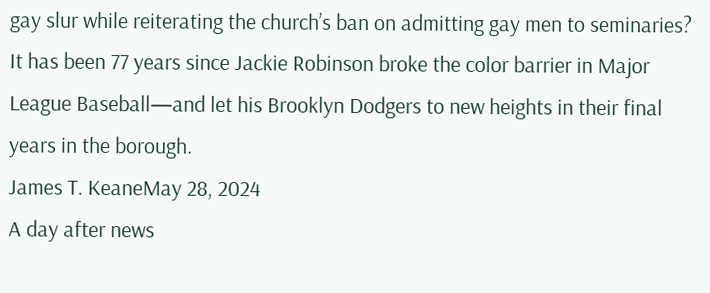gay slur while reiterating the church’s ban on admitting gay men to seminaries?
It has been 77 years since Jackie Robinson broke the color barrier in Major League Baseball—and let his Brooklyn Dodgers to new heights in their final years in the borough.
James T. KeaneMay 28, 2024
A day after news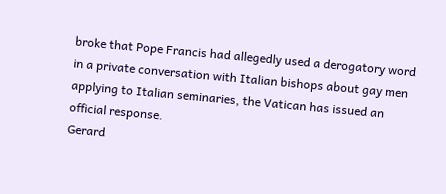broke that Pope Francis had allegedly used a derogatory word in a private conversation with Italian bishops about gay men applying to Italian seminaries, the Vatican has issued an official response.
Gerard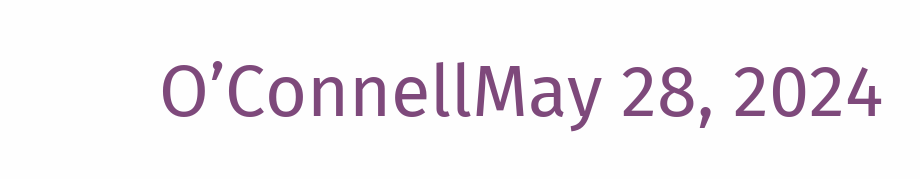O’ConnellMay 28, 2024